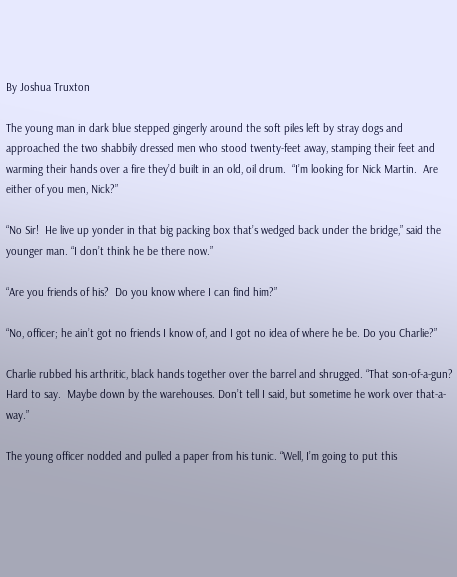By Joshua Truxton

The young man in dark blue stepped gingerly around the soft piles left by stray dogs and approached the two shabbily dressed men who stood twenty-feet away, stamping their feet and warming their hands over a fire they’d built in an old, oil drum.  “I’m looking for Nick Martin.  Are either of you men, Nick?”

“No Sir!  He live up yonder in that big packing box that’s wedged back under the bridge,” said the younger man. “I don’t think he be there now.”

“Are you friends of his?  Do you know where I can find him?”

“No, officer; he ain’t got no friends I know of, and I got no idea of where he be. Do you Charlie?”

Charlie rubbed his arthritic, black hands together over the barrel and shrugged. “That son-of-a-gun?  Hard to say.  Maybe down by the warehouses. Don’t tell I said, but sometime he work over that-a-way.”

The young officer nodded and pulled a paper from his tunic. “Well, I’m going to put this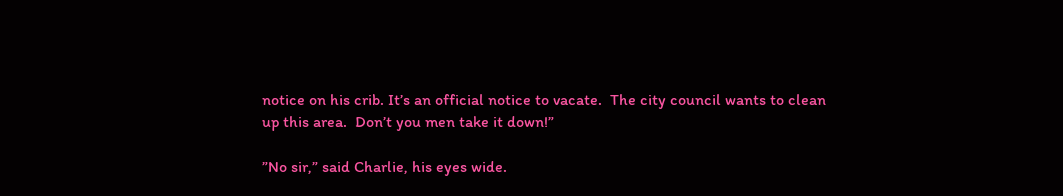notice on his crib. It’s an official notice to vacate.  The city council wants to clean up this area.  Don’t you men take it down!”

”No sir,” said Charlie, his eyes wide.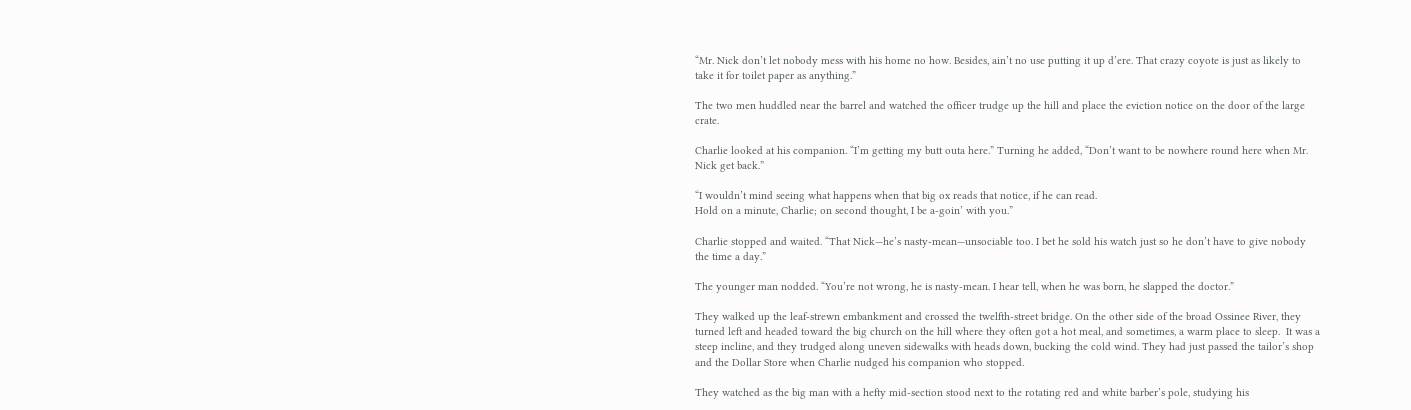“Mr. Nick don’t let nobody mess with his home no how. Besides, ain’t no use putting it up d’ere. That crazy coyote is just as likely to take it for toilet paper as anything.”

The two men huddled near the barrel and watched the officer trudge up the hill and place the eviction notice on the door of the large crate.

Charlie looked at his companion. “I’m getting my butt outa here.” Turning he added, “Don’t want to be nowhere round here when Mr. Nick get back.”

“I wouldn’t mind seeing what happens when that big ox reads that notice, if he can read.
Hold on a minute, Charlie; on second thought, I be a-goin’ with you.”

Charlie stopped and waited. “That Nick—he’s nasty-mean—unsociable too. I bet he sold his watch just so he don’t have to give nobody the time a day.”

The younger man nodded. “You’re not wrong, he is nasty-mean. I hear tell, when he was born, he slapped the doctor.”

They walked up the leaf-strewn embankment and crossed the twelfth-street bridge. On the other side of the broad Ossinee River, they turned left and headed toward the big church on the hill where they often got a hot meal, and sometimes, a warm place to sleep.  It was a steep incline, and they trudged along uneven sidewalks with heads down, bucking the cold wind. They had just passed the tailor’s shop and the Dollar Store when Charlie nudged his companion who stopped.

They watched as the big man with a hefty mid-section stood next to the rotating red and white barber’s pole, studying his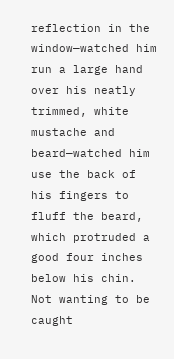reflection in the window—watched him run a large hand over his neatly trimmed, white mustache and beard—watched him use the back of his fingers to fluff the beard, which protruded a good four inches below his chin. Not wanting to be caught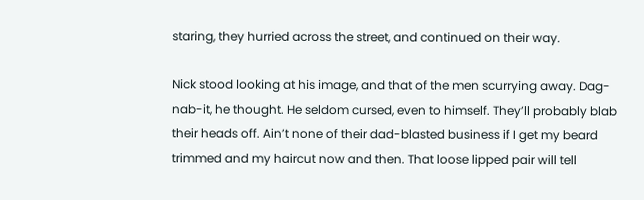staring, they hurried across the street, and continued on their way.

Nick stood looking at his image, and that of the men scurrying away. Dag-nab-it, he thought. He seldom cursed, even to himself. They’ll probably blab their heads off. Ain’t none of their dad-blasted business if I get my beard trimmed and my haircut now and then. That loose lipped pair will tell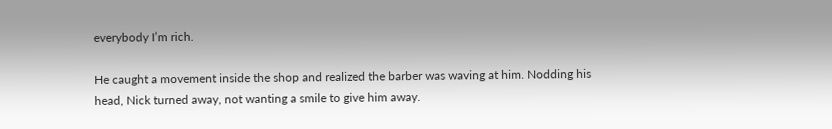everybody I’m rich.

He caught a movement inside the shop and realized the barber was waving at him. Nodding his head, Nick turned away, not wanting a smile to give him away.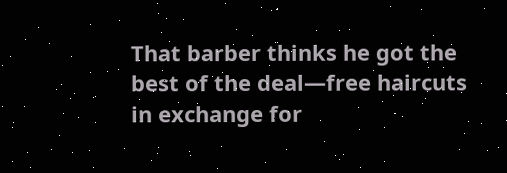That barber thinks he got the best of the deal—free haircuts in exchange for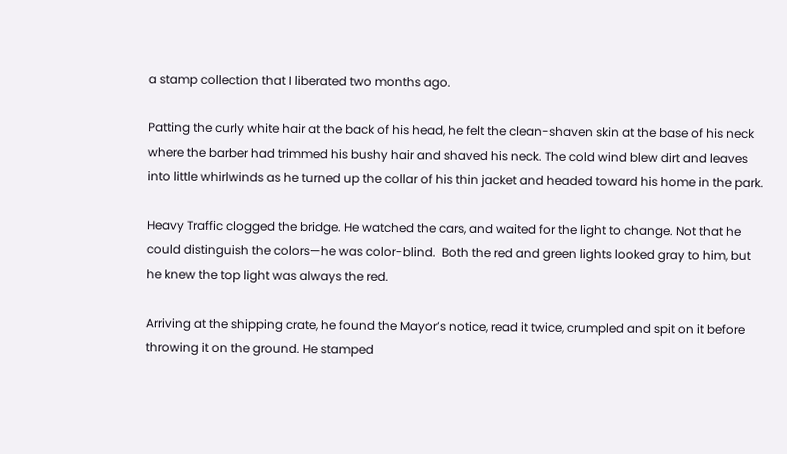a stamp collection that I liberated two months ago.

Patting the curly white hair at the back of his head, he felt the clean-shaven skin at the base of his neck where the barber had trimmed his bushy hair and shaved his neck. The cold wind blew dirt and leaves into little whirlwinds as he turned up the collar of his thin jacket and headed toward his home in the park.

Heavy Traffic clogged the bridge. He watched the cars, and waited for the light to change. Not that he could distinguish the colors—he was color-blind.  Both the red and green lights looked gray to him, but he knew the top light was always the red.

Arriving at the shipping crate, he found the Mayor’s notice, read it twice, crumpled and spit on it before throwing it on the ground. He stamped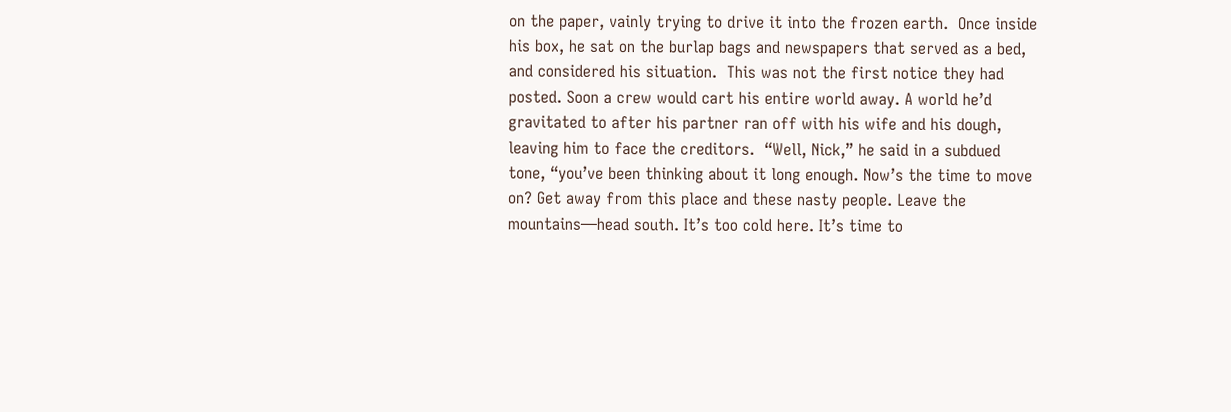on the paper, vainly trying to drive it into the frozen earth.  Once inside his box, he sat on the burlap bags and newspapers that served as a bed, and considered his situation.  This was not the first notice they had posted. Soon a crew would cart his entire world away. A world he’d gravitated to after his partner ran off with his wife and his dough, leaving him to face the creditors.  “Well, Nick,” he said in a subdued tone, “you’ve been thinking about it long enough. Now’s the time to move on? Get away from this place and these nasty people. Leave the mountains—head south. It’s too cold here. It’s time to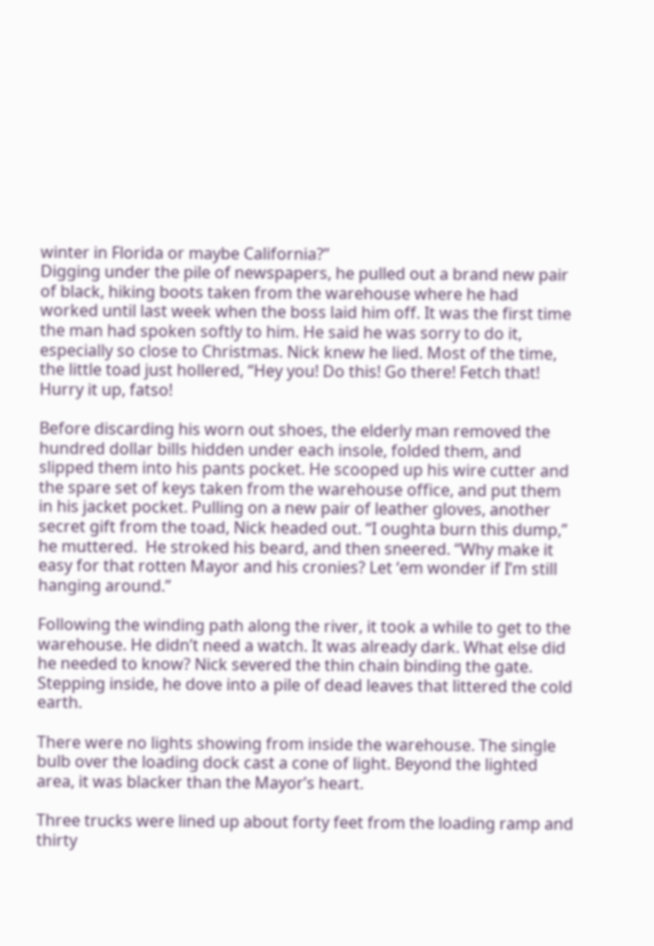winter in Florida or maybe California?”
Digging under the pile of newspapers, he pulled out a brand new pair of black, hiking boots taken from the warehouse where he had worked until last week when the boss laid him off. It was the first time the man had spoken softly to him. He said he was sorry to do it, especially so close to Christmas. Nick knew he lied. Most of the time, the little toad just hollered, “Hey you! Do this! Go there! Fetch that! Hurry it up, fatso!

Before discarding his worn out shoes, the elderly man removed the hundred dollar bills hidden under each insole, folded them, and slipped them into his pants pocket. He scooped up his wire cutter and the spare set of keys taken from the warehouse office, and put them in his jacket pocket. Pulling on a new pair of leather gloves, another secret gift from the toad, Nick headed out. “I oughta burn this dump,” he muttered.  He stroked his beard, and then sneered. “Why make it easy for that rotten Mayor and his cronies? Let ‘em wonder if I’m still hanging around.”

Following the winding path along the river, it took a while to get to the warehouse. He didn’t need a watch. It was already dark. What else did he needed to know? Nick severed the thin chain binding the gate. Stepping inside, he dove into a pile of dead leaves that littered the cold earth.

There were no lights showing from inside the warehouse. The single bulb over the loading dock cast a cone of light. Beyond the lighted area, it was blacker than the Mayor’s heart.

Three trucks were lined up about forty feet from the loading ramp and thirty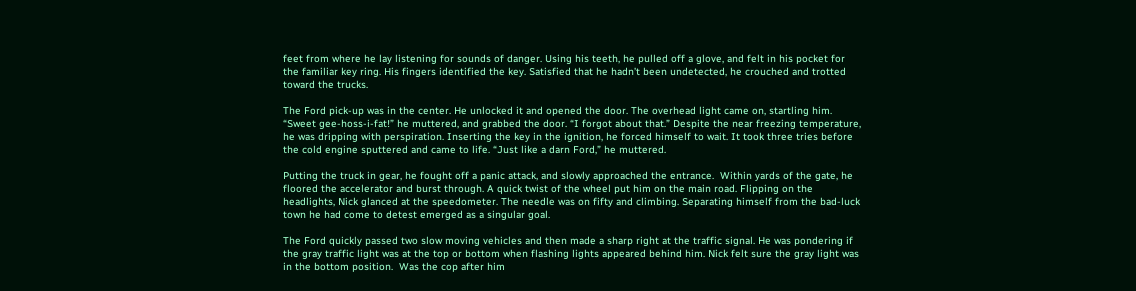feet from where he lay listening for sounds of danger. Using his teeth, he pulled off a glove, and felt in his pocket for the familiar key ring. His fingers identified the key. Satisfied that he hadn’t been undetected, he crouched and trotted toward the trucks.

The Ford pick-up was in the center. He unlocked it and opened the door. The overhead light came on, startling him. “Sweet gee-hoss-i-fat!” he muttered, and grabbed the door. “I forgot about that.” Despite the near freezing temperature, he was dripping with perspiration. Inserting the key in the ignition, he forced himself to wait. It took three tries before the cold engine sputtered and came to life. “Just like a darn Ford,” he muttered.

Putting the truck in gear, he fought off a panic attack, and slowly approached the entrance.  Within yards of the gate, he floored the accelerator and burst through. A quick twist of the wheel put him on the main road. Flipping on the headlights, Nick glanced at the speedometer. The needle was on fifty and climbing. Separating himself from the bad-luck town he had come to detest emerged as a singular goal.

The Ford quickly passed two slow moving vehicles and then made a sharp right at the traffic signal. He was pondering if the gray traffic light was at the top or bottom when flashing lights appeared behind him. Nick felt sure the gray light was in the bottom position.  Was the cop after him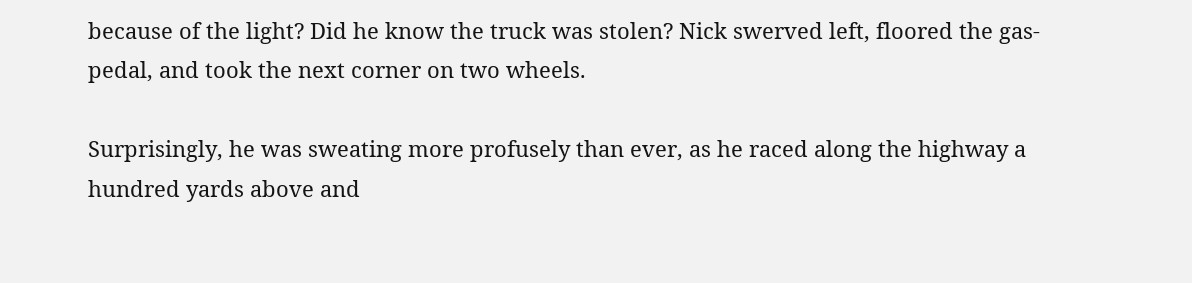because of the light? Did he know the truck was stolen? Nick swerved left, floored the gas-pedal, and took the next corner on two wheels.

Surprisingly, he was sweating more profusely than ever, as he raced along the highway a hundred yards above and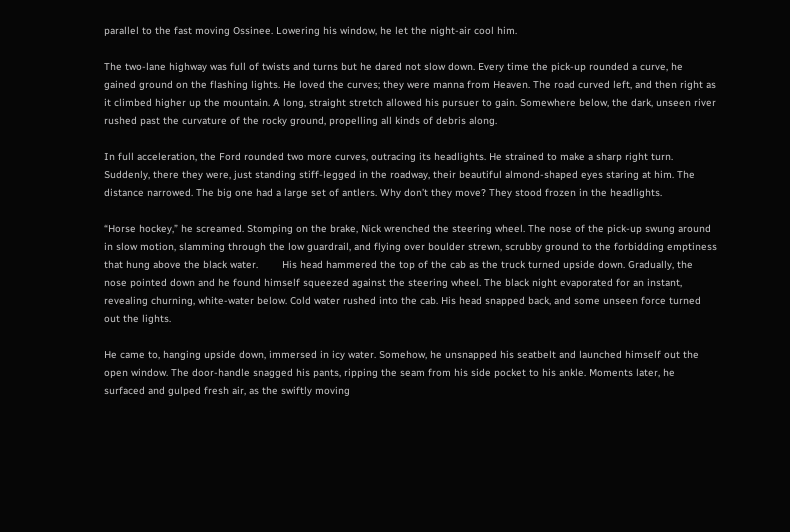parallel to the fast moving Ossinee. Lowering his window, he let the night-air cool him.

The two-lane highway was full of twists and turns but he dared not slow down. Every time the pick-up rounded a curve, he gained ground on the flashing lights. He loved the curves; they were manna from Heaven. The road curved left, and then right as it climbed higher up the mountain. A long, straight stretch allowed his pursuer to gain. Somewhere below, the dark, unseen river rushed past the curvature of the rocky ground, propelling all kinds of debris along.

In full acceleration, the Ford rounded two more curves, outracing its headlights. He strained to make a sharp right turn. Suddenly, there they were, just standing stiff-legged in the roadway, their beautiful almond-shaped eyes staring at him. The distance narrowed. The big one had a large set of antlers. Why don’t they move? They stood frozen in the headlights.

“Horse hockey,” he screamed. Stomping on the brake, Nick wrenched the steering wheel. The nose of the pick-up swung around in slow motion, slamming through the low guardrail, and flying over boulder strewn, scrubby ground to the forbidding emptiness that hung above the black water.        His head hammered the top of the cab as the truck turned upside down. Gradually, the nose pointed down and he found himself squeezed against the steering wheel. The black night evaporated for an instant, revealing churning, white-water below. Cold water rushed into the cab. His head snapped back, and some unseen force turned out the lights.

He came to, hanging upside down, immersed in icy water. Somehow, he unsnapped his seatbelt and launched himself out the open window. The door-handle snagged his pants, ripping the seam from his side pocket to his ankle. Moments later, he surfaced and gulped fresh air, as the swiftly moving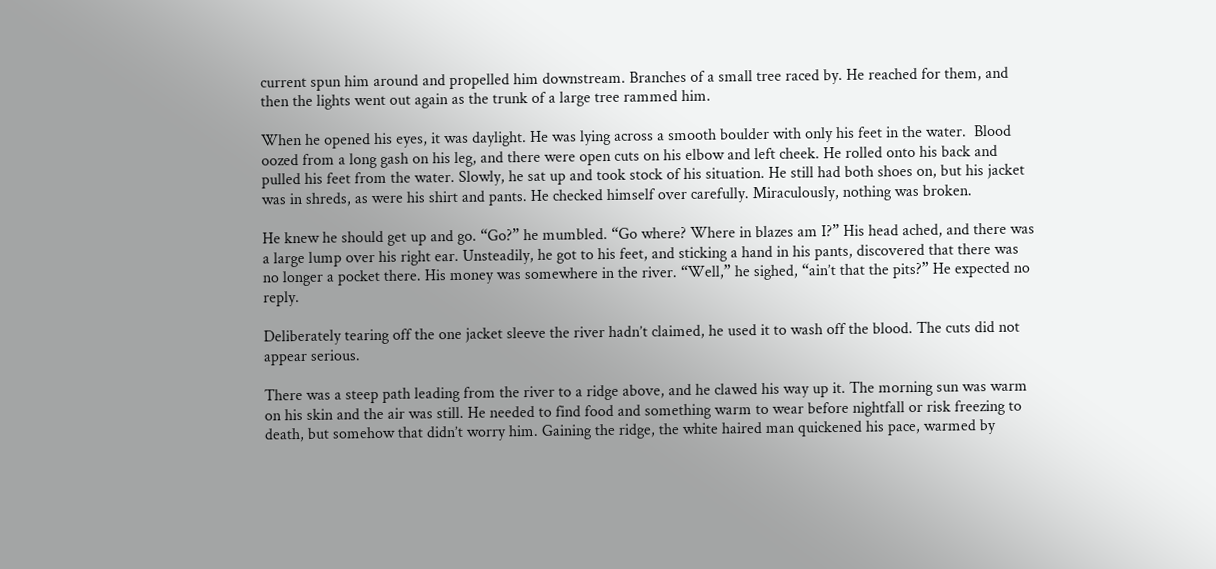current spun him around and propelled him downstream. Branches of a small tree raced by. He reached for them, and then the lights went out again as the trunk of a large tree rammed him.

When he opened his eyes, it was daylight. He was lying across a smooth boulder with only his feet in the water.  Blood oozed from a long gash on his leg, and there were open cuts on his elbow and left cheek. He rolled onto his back and pulled his feet from the water. Slowly, he sat up and took stock of his situation. He still had both shoes on, but his jacket was in shreds, as were his shirt and pants. He checked himself over carefully. Miraculously, nothing was broken.

He knew he should get up and go. “Go?” he mumbled. “Go where? Where in blazes am I?” His head ached, and there was a large lump over his right ear. Unsteadily, he got to his feet, and sticking a hand in his pants, discovered that there was no longer a pocket there. His money was somewhere in the river. “Well,” he sighed, “ain’t that the pits?” He expected no reply.

Deliberately tearing off the one jacket sleeve the river hadn’t claimed, he used it to wash off the blood. The cuts did not appear serious.

There was a steep path leading from the river to a ridge above, and he clawed his way up it. The morning sun was warm on his skin and the air was still. He needed to find food and something warm to wear before nightfall or risk freezing to death, but somehow that didn’t worry him. Gaining the ridge, the white haired man quickened his pace, warmed by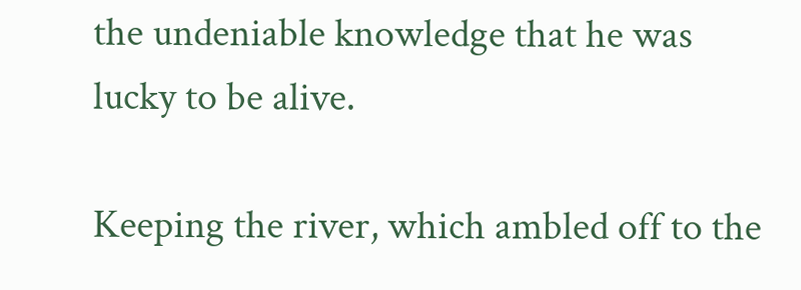the undeniable knowledge that he was lucky to be alive.

Keeping the river, which ambled off to the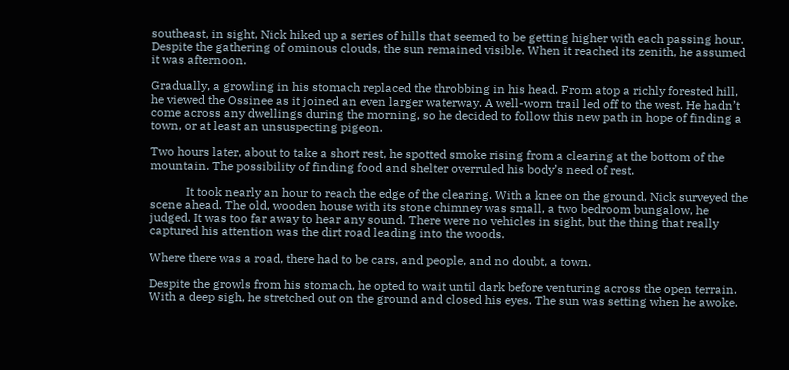southeast, in sight, Nick hiked up a series of hills that seemed to be getting higher with each passing hour. Despite the gathering of ominous clouds, the sun remained visible. When it reached its zenith, he assumed it was afternoon.

Gradually, a growling in his stomach replaced the throbbing in his head. From atop a richly forested hill, he viewed the Ossinee as it joined an even larger waterway. A well-worn trail led off to the west. He hadn’t come across any dwellings during the morning, so he decided to follow this new path in hope of finding a town, or at least an unsuspecting pigeon.

Two hours later, about to take a short rest, he spotted smoke rising from a clearing at the bottom of the mountain. The possibility of finding food and shelter overruled his body’s need of rest.

            It took nearly an hour to reach the edge of the clearing. With a knee on the ground, Nick surveyed the scene ahead. The old, wooden house with its stone chimney was small, a two bedroom bungalow, he judged. It was too far away to hear any sound. There were no vehicles in sight, but the thing that really captured his attention was the dirt road leading into the woods.

Where there was a road, there had to be cars, and people, and no doubt, a town.

Despite the growls from his stomach, he opted to wait until dark before venturing across the open terrain. With a deep sigh, he stretched out on the ground and closed his eyes. The sun was setting when he awoke.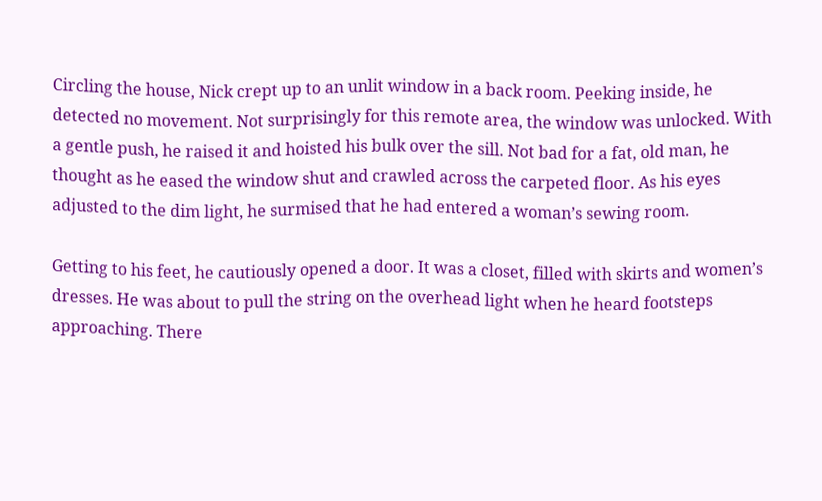Circling the house, Nick crept up to an unlit window in a back room. Peeking inside, he detected no movement. Not surprisingly for this remote area, the window was unlocked. With a gentle push, he raised it and hoisted his bulk over the sill. Not bad for a fat, old man, he thought as he eased the window shut and crawled across the carpeted floor. As his eyes adjusted to the dim light, he surmised that he had entered a woman’s sewing room.

Getting to his feet, he cautiously opened a door. It was a closet, filled with skirts and women’s dresses. He was about to pull the string on the overhead light when he heard footsteps approaching. There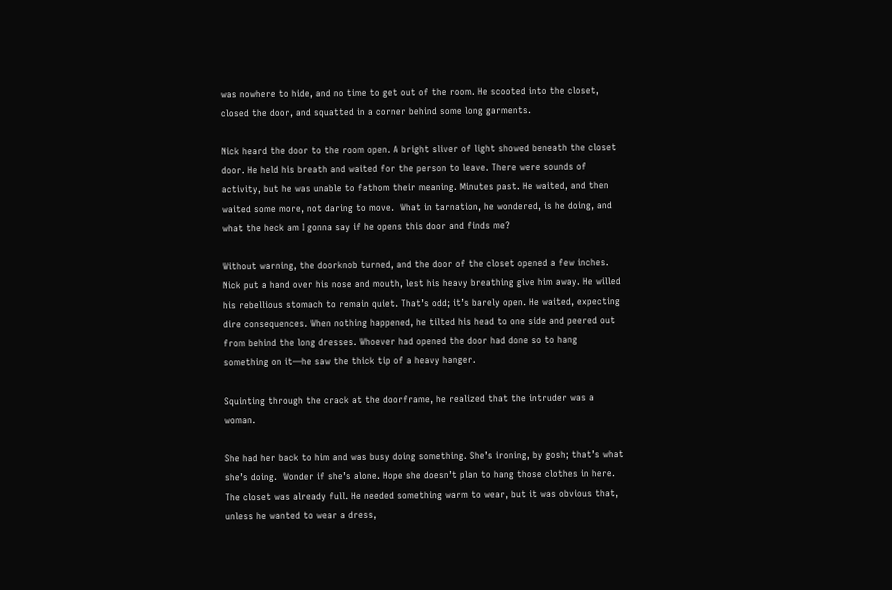was nowhere to hide, and no time to get out of the room. He scooted into the closet, closed the door, and squatted in a corner behind some long garments.

Nick heard the door to the room open. A bright sliver of light showed beneath the closet door. He held his breath and waited for the person to leave. There were sounds of activity, but he was unable to fathom their meaning. Minutes past. He waited, and then waited some more, not daring to move.  What in tarnation, he wondered, is he doing, and what the heck am I gonna say if he opens this door and finds me?

Without warning, the doorknob turned, and the door of the closet opened a few inches. Nick put a hand over his nose and mouth, lest his heavy breathing give him away. He willed his rebellious stomach to remain quiet. That’s odd; it’s barely open. He waited, expecting dire consequences. When nothing happened, he tilted his head to one side and peered out from behind the long dresses. Whoever had opened the door had done so to hang something on it—he saw the thick tip of a heavy hanger.

Squinting through the crack at the doorframe, he realized that the intruder was a woman.

She had her back to him and was busy doing something. She’s ironing, by gosh; that’s what she’s doing.  Wonder if she’s alone. Hope she doesn’t plan to hang those clothes in here. The closet was already full. He needed something warm to wear, but it was obvious that, unless he wanted to wear a dress,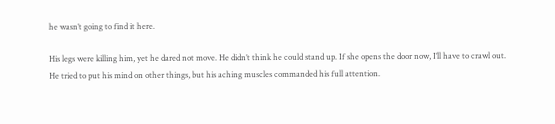he wasn’t going to find it here.

His legs were killing him, yet he dared not move. He didn’t think he could stand up. If she opens the door now, I’ll have to crawl out. He tried to put his mind on other things, but his aching muscles commanded his full attention.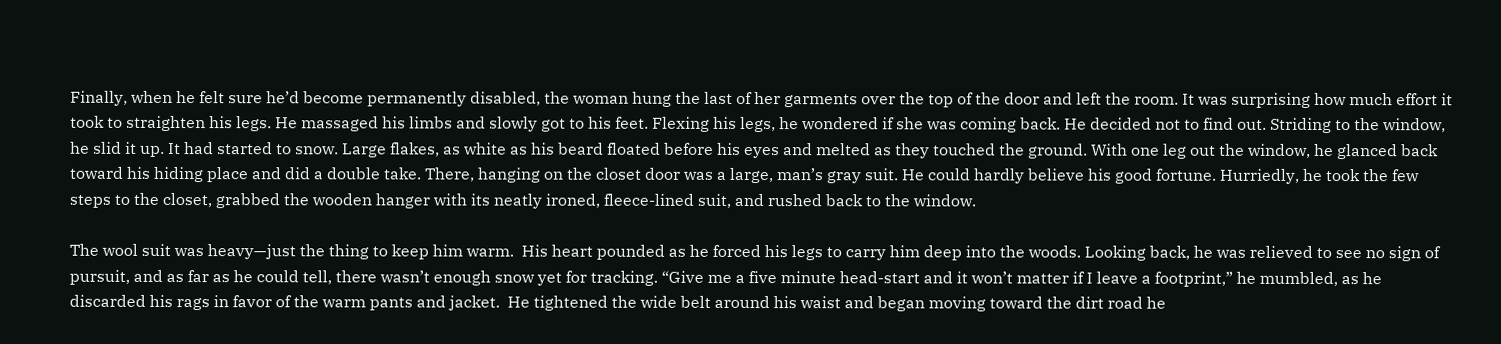Finally, when he felt sure he’d become permanently disabled, the woman hung the last of her garments over the top of the door and left the room. It was surprising how much effort it took to straighten his legs. He massaged his limbs and slowly got to his feet. Flexing his legs, he wondered if she was coming back. He decided not to find out. Striding to the window, he slid it up. It had started to snow. Large flakes, as white as his beard floated before his eyes and melted as they touched the ground. With one leg out the window, he glanced back toward his hiding place and did a double take. There, hanging on the closet door was a large, man’s gray suit. He could hardly believe his good fortune. Hurriedly, he took the few steps to the closet, grabbed the wooden hanger with its neatly ironed, fleece-lined suit, and rushed back to the window.

The wool suit was heavy—just the thing to keep him warm.  His heart pounded as he forced his legs to carry him deep into the woods. Looking back, he was relieved to see no sign of pursuit, and as far as he could tell, there wasn’t enough snow yet for tracking. “Give me a five minute head-start and it won’t matter if I leave a footprint,” he mumbled, as he discarded his rags in favor of the warm pants and jacket.  He tightened the wide belt around his waist and began moving toward the dirt road he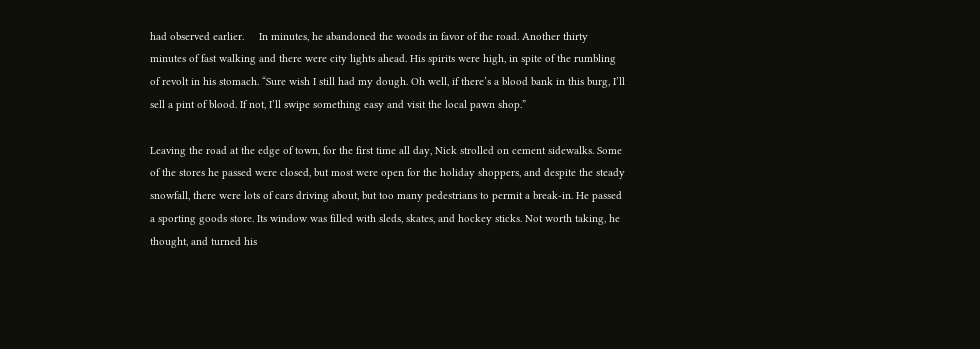had observed earlier.     In minutes, he abandoned the woods in favor of the road. Another thirty minutes of fast walking and there were city lights ahead. His spirits were high, in spite of the rumbling of revolt in his stomach. “Sure wish I still had my dough. Oh well, if there’s a blood bank in this burg, I’ll sell a pint of blood. If not, I’ll swipe something easy and visit the local pawn shop.”

Leaving the road at the edge of town, for the first time all day, Nick strolled on cement sidewalks. Some of the stores he passed were closed, but most were open for the holiday shoppers, and despite the steady snowfall, there were lots of cars driving about, but too many pedestrians to permit a break-in. He passed a sporting goods store. Its window was filled with sleds, skates, and hockey sticks. Not worth taking, he thought, and turned his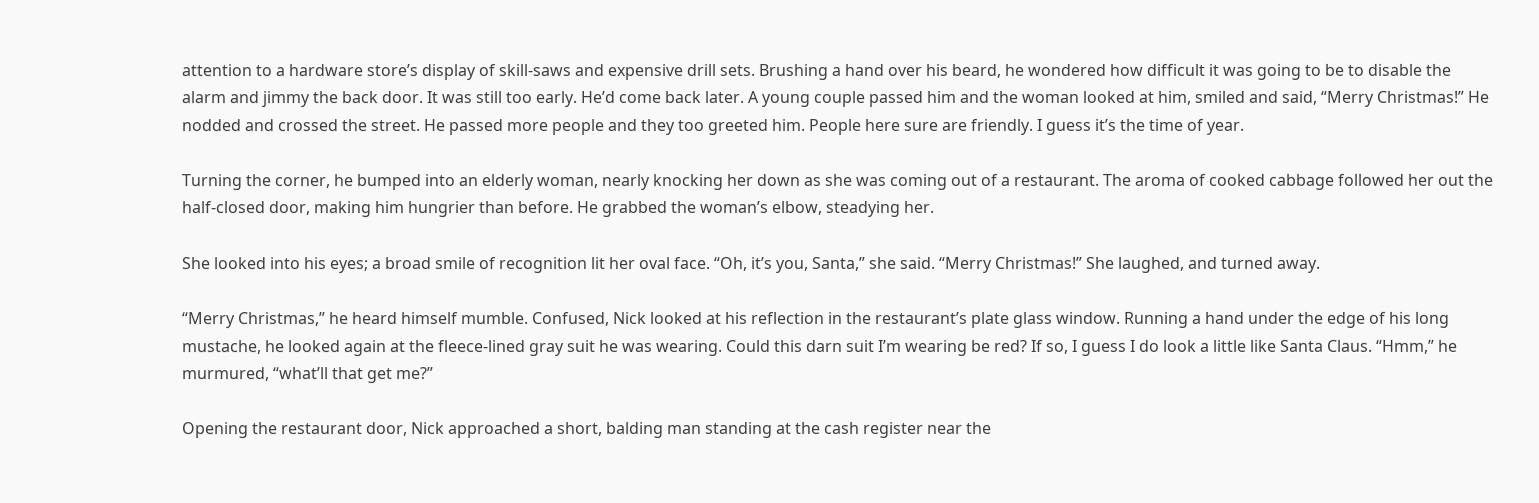attention to a hardware store’s display of skill-saws and expensive drill sets. Brushing a hand over his beard, he wondered how difficult it was going to be to disable the alarm and jimmy the back door. It was still too early. He’d come back later. A young couple passed him and the woman looked at him, smiled and said, “Merry Christmas!” He nodded and crossed the street. He passed more people and they too greeted him. People here sure are friendly. I guess it’s the time of year.

Turning the corner, he bumped into an elderly woman, nearly knocking her down as she was coming out of a restaurant. The aroma of cooked cabbage followed her out the half-closed door, making him hungrier than before. He grabbed the woman’s elbow, steadying her.

She looked into his eyes; a broad smile of recognition lit her oval face. “Oh, it’s you, Santa,” she said. “Merry Christmas!” She laughed, and turned away.

“Merry Christmas,” he heard himself mumble. Confused, Nick looked at his reflection in the restaurant’s plate glass window. Running a hand under the edge of his long mustache, he looked again at the fleece-lined gray suit he was wearing. Could this darn suit I’m wearing be red? If so, I guess I do look a little like Santa Claus. “Hmm,” he murmured, “what’ll that get me?”

Opening the restaurant door, Nick approached a short, balding man standing at the cash register near the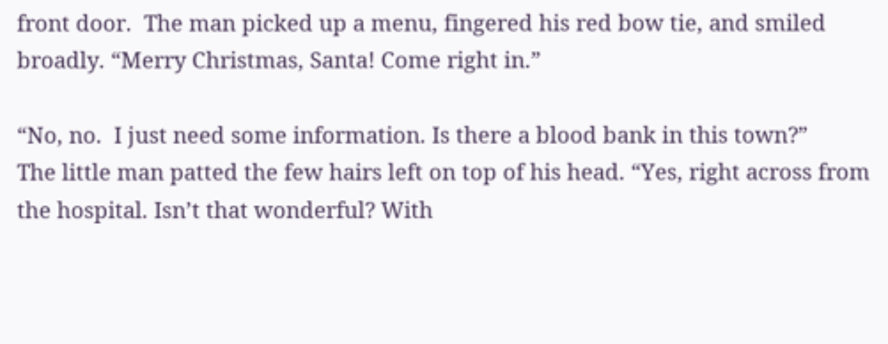front door.  The man picked up a menu, fingered his red bow tie, and smiled broadly. “Merry Christmas, Santa! Come right in.”

“No, no.  I just need some information. Is there a blood bank in this town?”
The little man patted the few hairs left on top of his head. “Yes, right across from the hospital. Isn’t that wonderful? With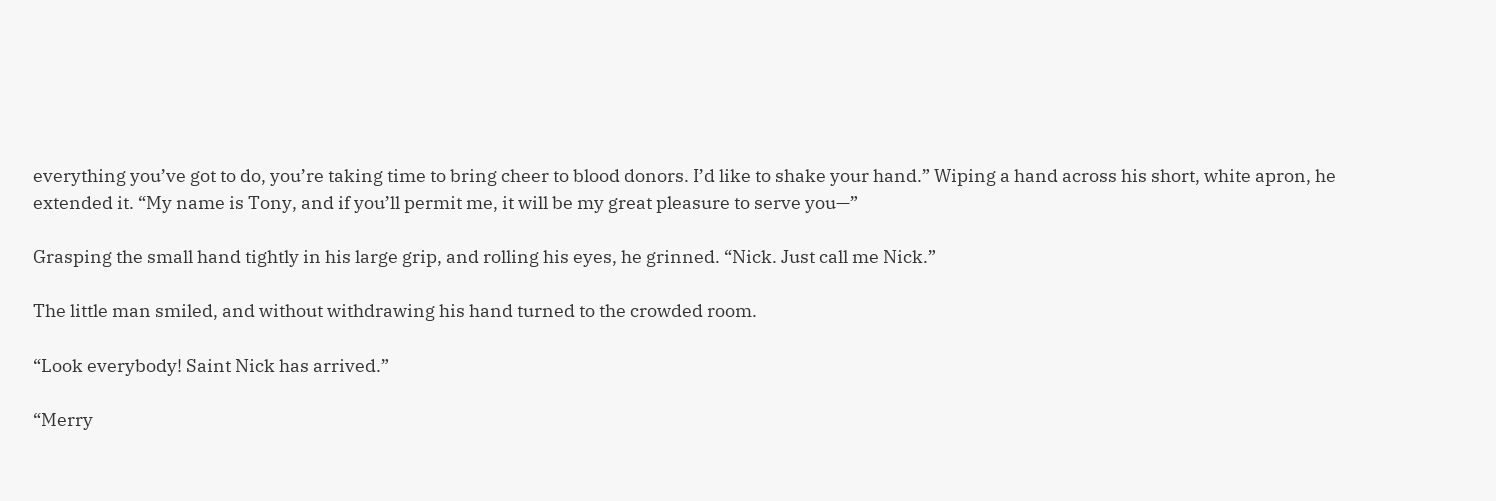everything you’ve got to do, you’re taking time to bring cheer to blood donors. I’d like to shake your hand.” Wiping a hand across his short, white apron, he extended it. “My name is Tony, and if you’ll permit me, it will be my great pleasure to serve you—”

Grasping the small hand tightly in his large grip, and rolling his eyes, he grinned. “Nick. Just call me Nick.”

The little man smiled, and without withdrawing his hand turned to the crowded room.

“Look everybody! Saint Nick has arrived.”

“Merry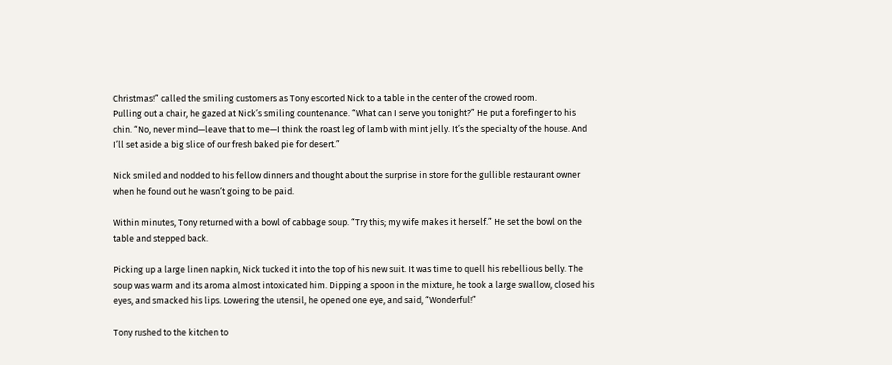Christmas!” called the smiling customers as Tony escorted Nick to a table in the center of the crowed room.
Pulling out a chair, he gazed at Nick’s smiling countenance. “What can I serve you tonight?” He put a forefinger to his chin. “No, never mind—leave that to me—I think the roast leg of lamb with mint jelly. It’s the specialty of the house. And I’ll set aside a big slice of our fresh baked pie for desert.”

Nick smiled and nodded to his fellow dinners and thought about the surprise in store for the gullible restaurant owner when he found out he wasn’t going to be paid.

Within minutes, Tony returned with a bowl of cabbage soup. “Try this; my wife makes it herself.” He set the bowl on the table and stepped back.

Picking up a large linen napkin, Nick tucked it into the top of his new suit. It was time to quell his rebellious belly. The soup was warm and its aroma almost intoxicated him. Dipping a spoon in the mixture, he took a large swallow, closed his eyes, and smacked his lips. Lowering the utensil, he opened one eye, and said, “Wonderful!”

Tony rushed to the kitchen to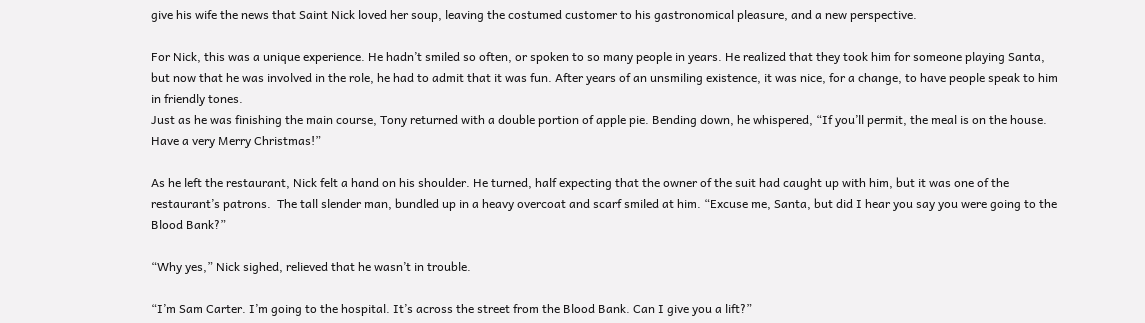give his wife the news that Saint Nick loved her soup, leaving the costumed customer to his gastronomical pleasure, and a new perspective.

For Nick, this was a unique experience. He hadn’t smiled so often, or spoken to so many people in years. He realized that they took him for someone playing Santa, but now that he was involved in the role, he had to admit that it was fun. After years of an unsmiling existence, it was nice, for a change, to have people speak to him in friendly tones.
Just as he was finishing the main course, Tony returned with a double portion of apple pie. Bending down, he whispered, “If you’ll permit, the meal is on the house. Have a very Merry Christmas!”

As he left the restaurant, Nick felt a hand on his shoulder. He turned, half expecting that the owner of the suit had caught up with him, but it was one of the restaurant’s patrons.  The tall slender man, bundled up in a heavy overcoat and scarf smiled at him. “Excuse me, Santa, but did I hear you say you were going to the Blood Bank?”

“Why yes,” Nick sighed, relieved that he wasn’t in trouble.

“I’m Sam Carter. I’m going to the hospital. It’s across the street from the Blood Bank. Can I give you a lift?”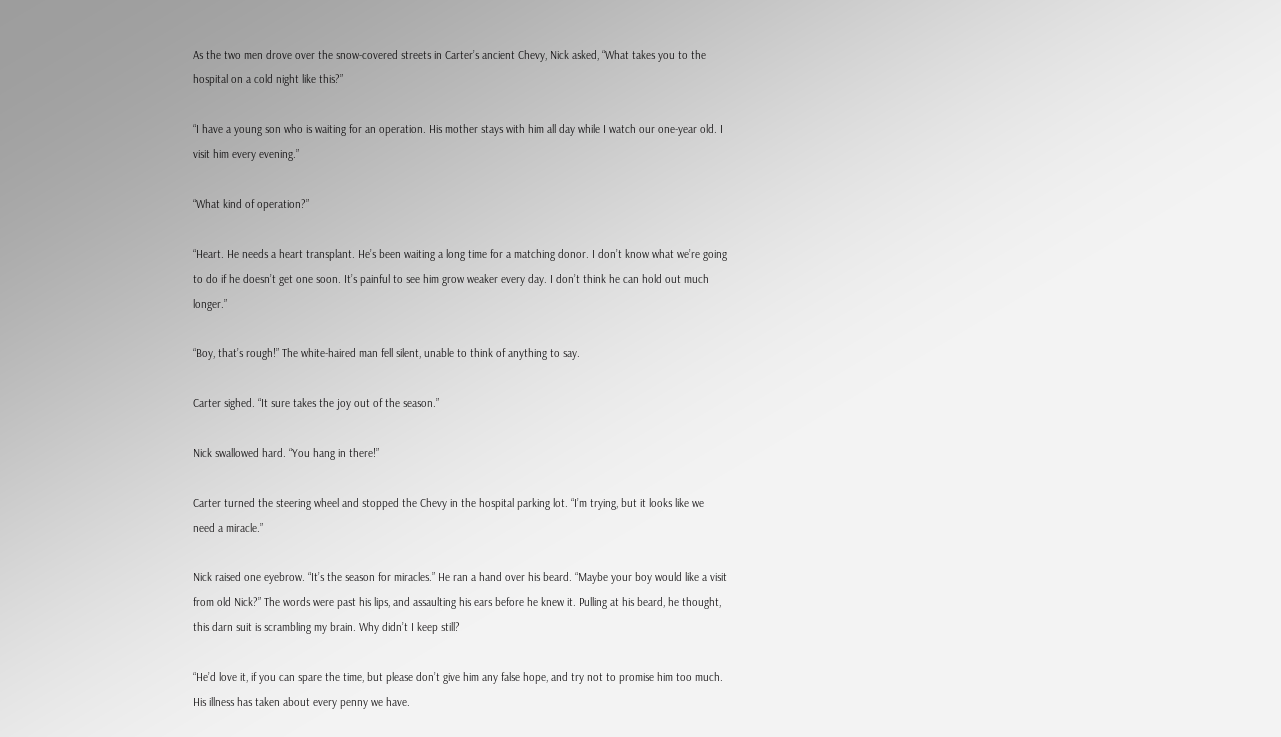As the two men drove over the snow-covered streets in Carter’s ancient Chevy, Nick asked, “What takes you to the hospital on a cold night like this?”

“I have a young son who is waiting for an operation. His mother stays with him all day while I watch our one-year old. I visit him every evening.”

“What kind of operation?”

“Heart. He needs a heart transplant. He’s been waiting a long time for a matching donor. I don’t know what we’re going to do if he doesn’t get one soon. It’s painful to see him grow weaker every day. I don’t think he can hold out much longer.”

“Boy, that’s rough!” The white-haired man fell silent, unable to think of anything to say.

Carter sighed. “It sure takes the joy out of the season.”

Nick swallowed hard. “You hang in there!”

Carter turned the steering wheel and stopped the Chevy in the hospital parking lot. “I’m trying, but it looks like we need a miracle.”

Nick raised one eyebrow. “It’s the season for miracles.” He ran a hand over his beard. “Maybe your boy would like a visit from old Nick?” The words were past his lips, and assaulting his ears before he knew it. Pulling at his beard, he thought, this darn suit is scrambling my brain. Why didn’t I keep still?

“He’d love it, if you can spare the time, but please don’t give him any false hope, and try not to promise him too much. His illness has taken about every penny we have.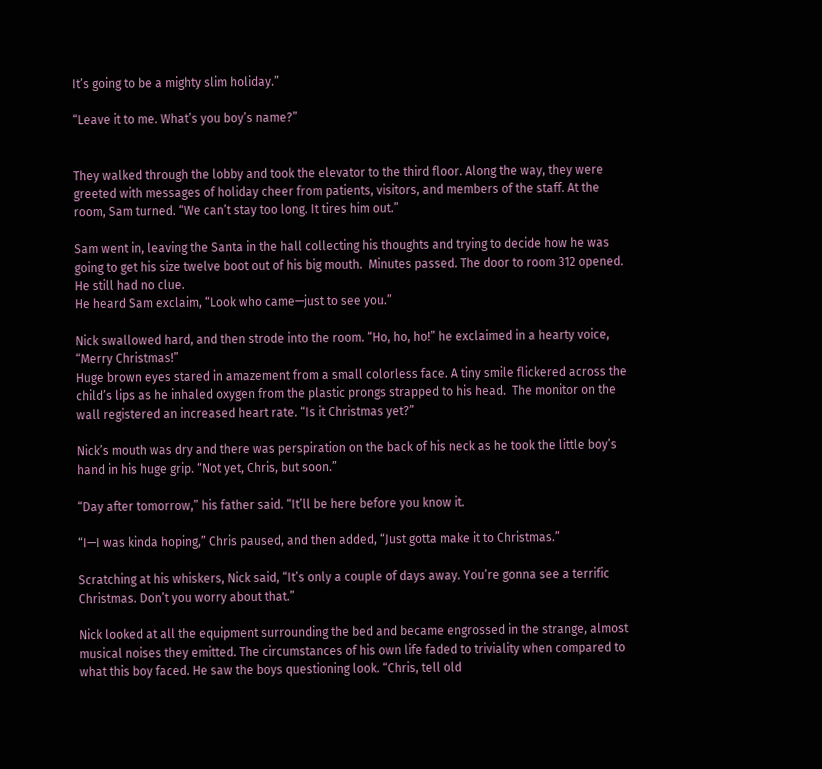It’s going to be a mighty slim holiday.”

“Leave it to me. What’s you boy’s name?”


They walked through the lobby and took the elevator to the third floor. Along the way, they were greeted with messages of holiday cheer from patients, visitors, and members of the staff. At the room, Sam turned. “We can’t stay too long. It tires him out.”

Sam went in, leaving the Santa in the hall collecting his thoughts and trying to decide how he was going to get his size twelve boot out of his big mouth.  Minutes passed. The door to room 312 opened. He still had no clue.
He heard Sam exclaim, “Look who came—just to see you.”

Nick swallowed hard, and then strode into the room. “Ho, ho, ho!” he exclaimed in a hearty voice, “Merry Christmas!”
Huge brown eyes stared in amazement from a small colorless face. A tiny smile flickered across the child’s lips as he inhaled oxygen from the plastic prongs strapped to his head.  The monitor on the wall registered an increased heart rate. “Is it Christmas yet?”

Nick’s mouth was dry and there was perspiration on the back of his neck as he took the little boy’s hand in his huge grip. “Not yet, Chris, but soon.”

“Day after tomorrow,” his father said. “It’ll be here before you know it.

“I—I was kinda hoping,” Chris paused, and then added, “Just gotta make it to Christmas.”

Scratching at his whiskers, Nick said, “It’s only a couple of days away. You’re gonna see a terrific Christmas. Don’t you worry about that.”

Nick looked at all the equipment surrounding the bed and became engrossed in the strange, almost musical noises they emitted. The circumstances of his own life faded to triviality when compared to what this boy faced. He saw the boys questioning look. “Chris, tell old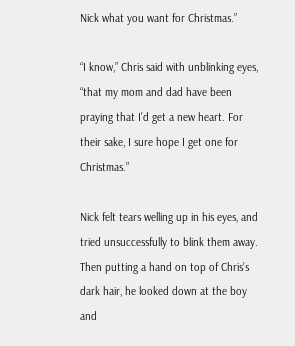Nick what you want for Christmas.”

“I know,” Chris said with unblinking eyes, “that my mom and dad have been praying that I’d get a new heart. For their sake, I sure hope I get one for Christmas.”

Nick felt tears welling up in his eyes, and tried unsuccessfully to blink them away. Then putting a hand on top of Chris’s dark hair, he looked down at the boy and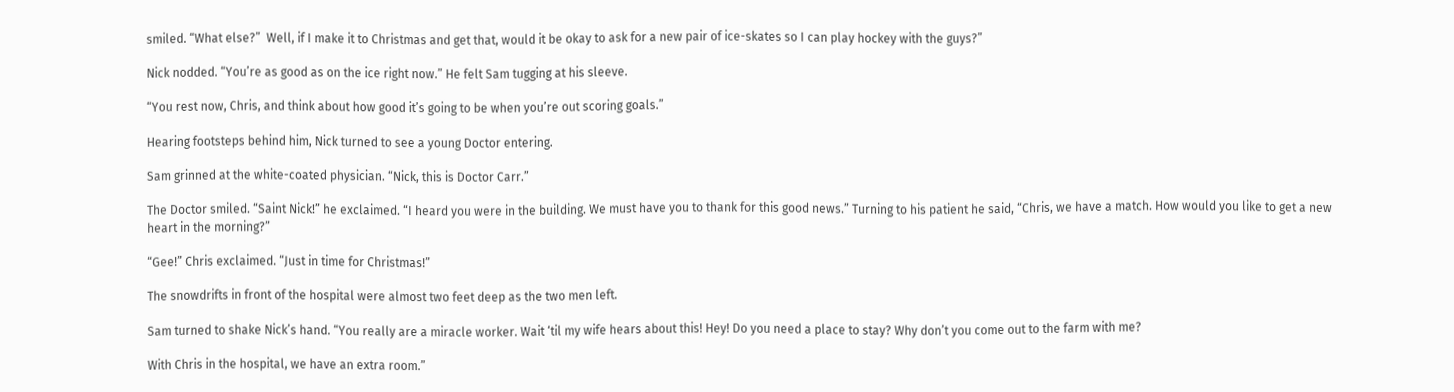smiled. “What else?”  Well, if I make it to Christmas and get that, would it be okay to ask for a new pair of ice-skates so I can play hockey with the guys?”

Nick nodded. “You’re as good as on the ice right now.” He felt Sam tugging at his sleeve.

“You rest now, Chris, and think about how good it’s going to be when you’re out scoring goals.”

Hearing footsteps behind him, Nick turned to see a young Doctor entering.

Sam grinned at the white-coated physician. “Nick, this is Doctor Carr.”

The Doctor smiled. “Saint Nick!” he exclaimed. “I heard you were in the building. We must have you to thank for this good news.” Turning to his patient he said, “Chris, we have a match. How would you like to get a new heart in the morning?”

“Gee!” Chris exclaimed. “Just in time for Christmas!”

The snowdrifts in front of the hospital were almost two feet deep as the two men left.

Sam turned to shake Nick’s hand. “You really are a miracle worker. Wait ‘til my wife hears about this! Hey! Do you need a place to stay? Why don’t you come out to the farm with me?

With Chris in the hospital, we have an extra room.”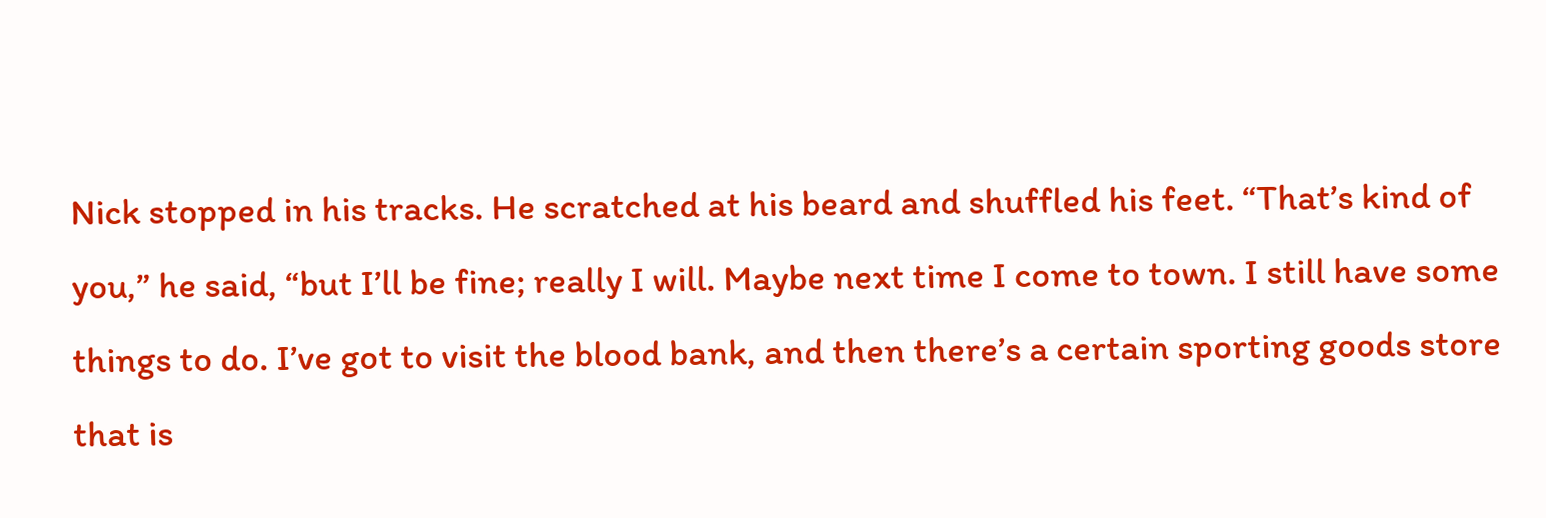Nick stopped in his tracks. He scratched at his beard and shuffled his feet. “That’s kind of you,” he said, “but I’ll be fine; really I will. Maybe next time I come to town. I still have some things to do. I’ve got to visit the blood bank, and then there’s a certain sporting goods store that is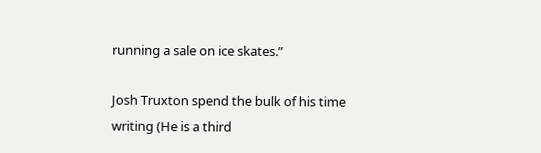running a sale on ice skates.”

Josh Truxton spend the bulk of his time writing (He is a third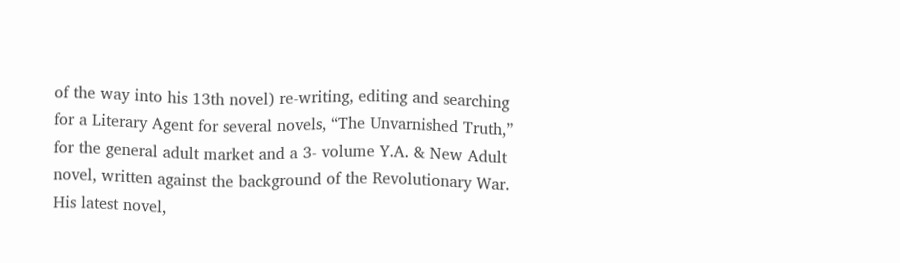of the way into his 13th novel) re-writing, editing and searching for a Literary Agent for several novels, “The Unvarnished Truth,” for the general adult market and a 3- volume Y.A. & New Adult novel, written against the background of the Revolutionary War. His latest novel,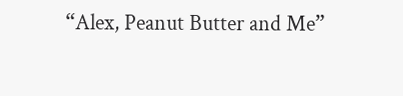“Alex, Peanut Butter and Me”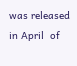was released in April  of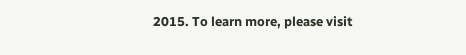2015. To learn more, please visit